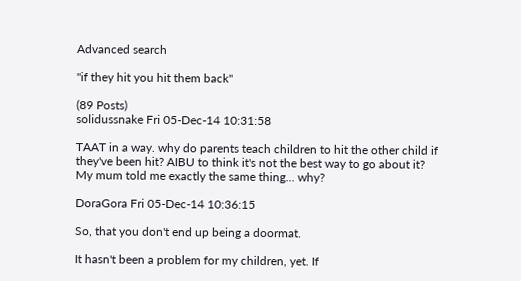Advanced search

"if they hit you hit them back"

(89 Posts)
solidussnake Fri 05-Dec-14 10:31:58

TAAT in a way. why do parents teach children to hit the other child if they've been hit? AIBU to think it's not the best way to go about it?
My mum told me exactly the same thing... why?

DoraGora Fri 05-Dec-14 10:36:15

So, that you don't end up being a doormat.

It hasn't been a problem for my children, yet. If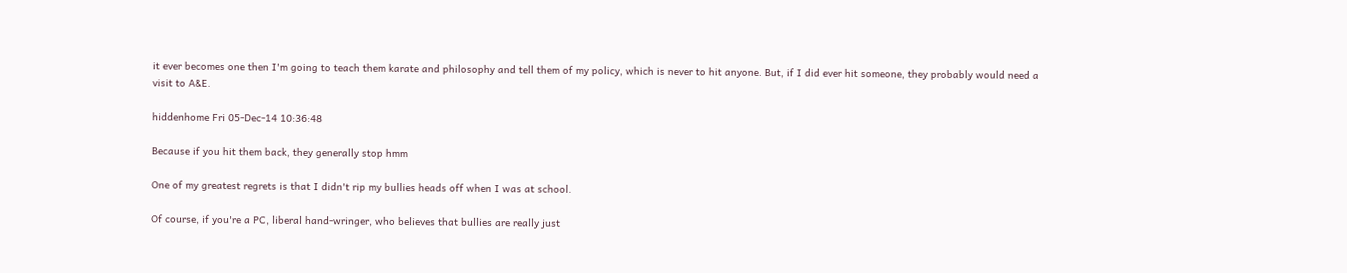it ever becomes one then I'm going to teach them karate and philosophy and tell them of my policy, which is never to hit anyone. But, if I did ever hit someone, they probably would need a visit to A&E.

hiddenhome Fri 05-Dec-14 10:36:48

Because if you hit them back, they generally stop hmm

One of my greatest regrets is that I didn't rip my bullies heads off when I was at school.

Of course, if you're a PC, liberal hand-wringer, who believes that bullies are really just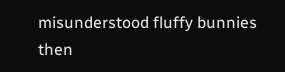misunderstood fluffy bunnies then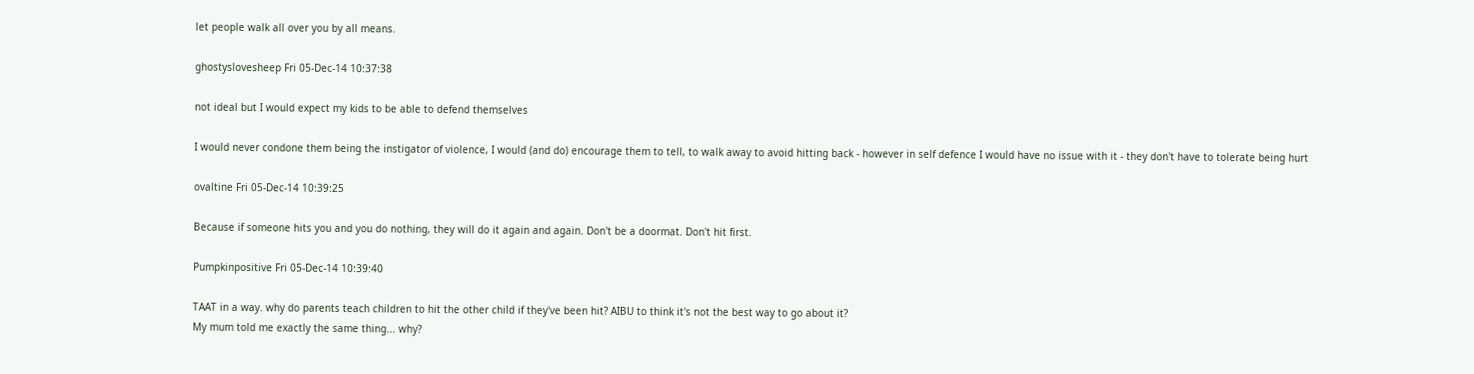let people walk all over you by all means.

ghostyslovesheep Fri 05-Dec-14 10:37:38

not ideal but I would expect my kids to be able to defend themselves

I would never condone them being the instigator of violence, I would (and do) encourage them to tell, to walk away to avoid hitting back - however in self defence I would have no issue with it - they don't have to tolerate being hurt

ovaltine Fri 05-Dec-14 10:39:25

Because if someone hits you and you do nothing, they will do it again and again. Don't be a doormat. Don't hit first.

Pumpkinpositive Fri 05-Dec-14 10:39:40

TAAT in a way. why do parents teach children to hit the other child if they've been hit? AIBU to think it's not the best way to go about it?
My mum told me exactly the same thing... why?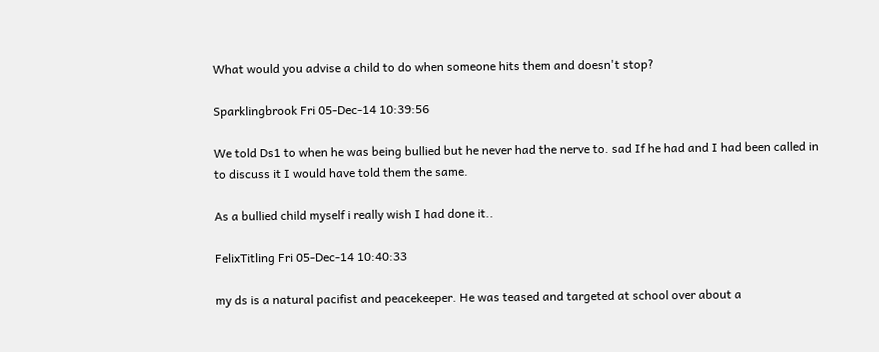What would you advise a child to do when someone hits them and doesn't stop?

Sparklingbrook Fri 05-Dec-14 10:39:56

We told Ds1 to when he was being bullied but he never had the nerve to. sad If he had and I had been called in to discuss it I would have told them the same.

As a bullied child myself i really wish I had done it..

FelixTitling Fri 05-Dec-14 10:40:33

my ds is a natural pacifist and peacekeeper. He was teased and targeted at school over about a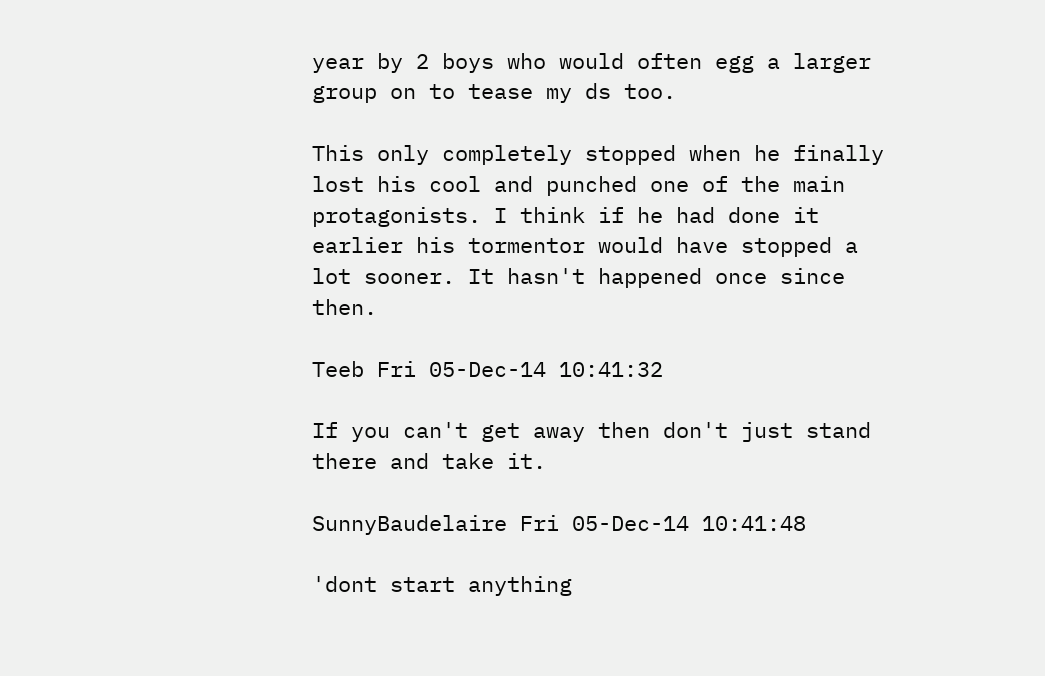year by 2 boys who would often egg a larger group on to tease my ds too.

This only completely stopped when he finally lost his cool and punched one of the main protagonists. I think if he had done it earlier his tormentor would have stopped a lot sooner. It hasn't happened once since then.

Teeb Fri 05-Dec-14 10:41:32

If you can't get away then don't just stand there and take it.

SunnyBaudelaire Fri 05-Dec-14 10:41:48

'dont start anything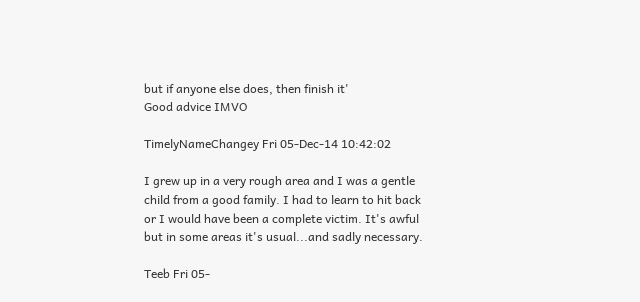but if anyone else does, then finish it'
Good advice IMVO

TimelyNameChangey Fri 05-Dec-14 10:42:02

I grew up in a very rough area and I was a gentle child from a good family. I had to learn to hit back or I would have been a complete victim. It's awful but in some areas it's usual...and sadly necessary.

Teeb Fri 05-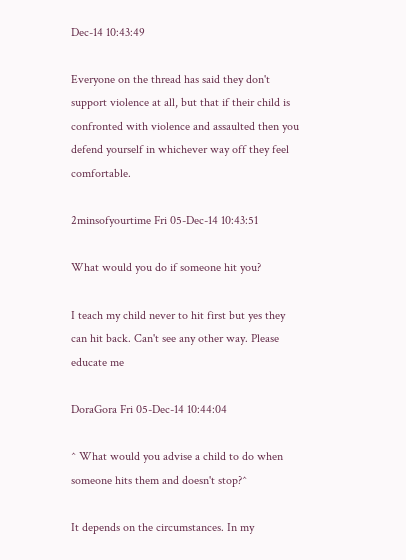Dec-14 10:43:49

Everyone on the thread has said they don't support violence at all, but that if their child is confronted with violence and assaulted then you defend yourself in whichever way off they feel comfortable.

2minsofyourtime Fri 05-Dec-14 10:43:51

What would you do if someone hit you?

I teach my child never to hit first but yes they can hit back. Can't see any other way. Please educate me

DoraGora Fri 05-Dec-14 10:44:04

^ What would you advise a child to do when someone hits them and doesn't stop?^

It depends on the circumstances. In my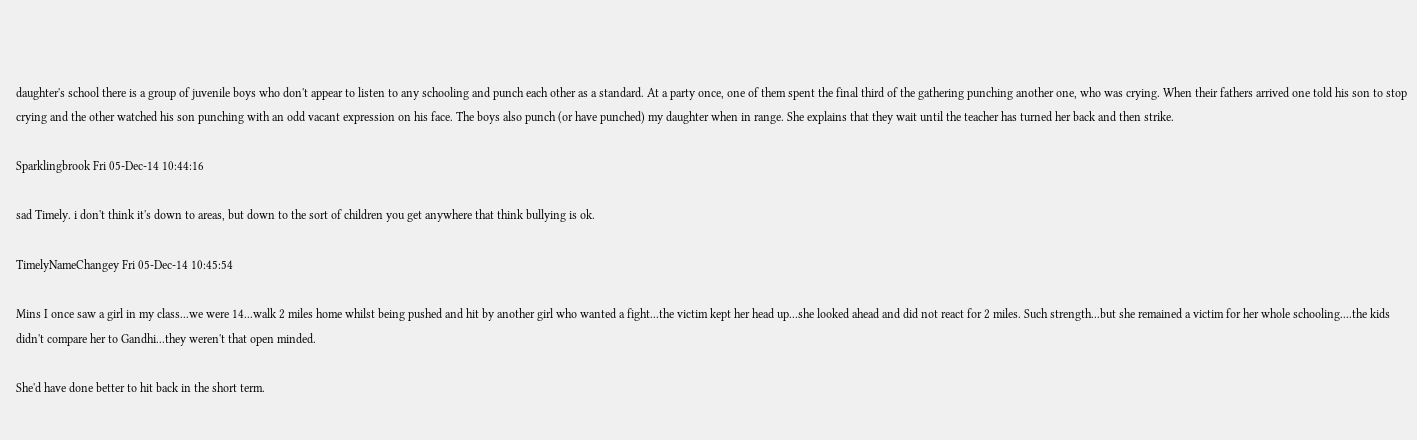daughter's school there is a group of juvenile boys who don't appear to listen to any schooling and punch each other as a standard. At a party once, one of them spent the final third of the gathering punching another one, who was crying. When their fathers arrived one told his son to stop crying and the other watched his son punching with an odd vacant expression on his face. The boys also punch (or have punched) my daughter when in range. She explains that they wait until the teacher has turned her back and then strike.

Sparklingbrook Fri 05-Dec-14 10:44:16

sad Timely. i don't think it's down to areas, but down to the sort of children you get anywhere that think bullying is ok.

TimelyNameChangey Fri 05-Dec-14 10:45:54

Mins I once saw a girl in my class...we were 14...walk 2 miles home whilst being pushed and hit by another girl who wanted a fight...the victim kept her head up...she looked ahead and did not react for 2 miles. Such strength...but she remained a victim for her whole schooling....the kids didn't compare her to Gandhi...they weren't that open minded.

She'd have done better to hit back in the short term.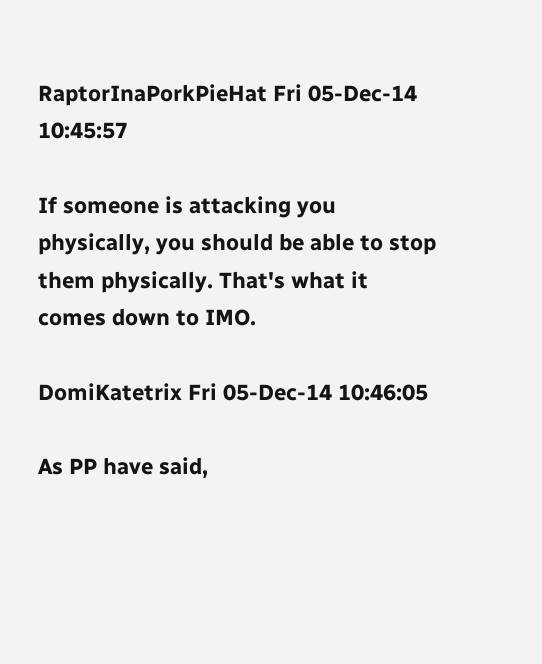RaptorInaPorkPieHat Fri 05-Dec-14 10:45:57

If someone is attacking you physically, you should be able to stop them physically. That's what it comes down to IMO.

DomiKatetrix Fri 05-Dec-14 10:46:05

As PP have said,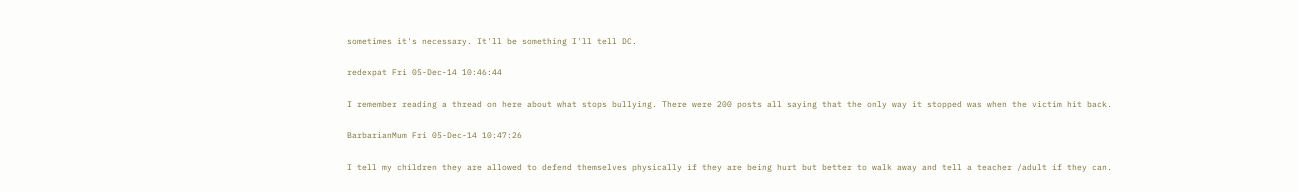sometimes it's necessary. It'll be something I'll tell DC.

redexpat Fri 05-Dec-14 10:46:44

I remember reading a thread on here about what stops bullying. There were 200 posts all saying that the only way it stopped was when the victim hit back.

BarbarianMum Fri 05-Dec-14 10:47:26

I tell my children they are allowed to defend themselves physically if they are being hurt but better to walk away and tell a teacher /adult if they can.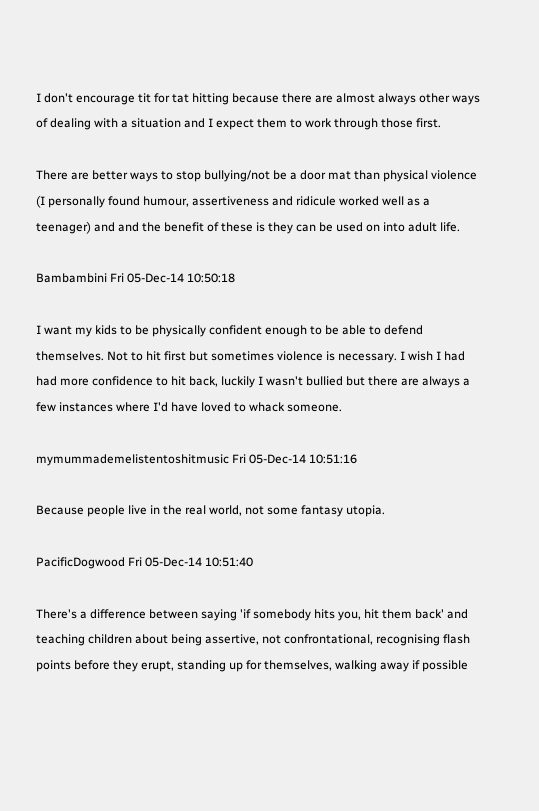I don't encourage tit for tat hitting because there are almost always other ways of dealing with a situation and I expect them to work through those first.

There are better ways to stop bullying/not be a door mat than physical violence (I personally found humour, assertiveness and ridicule worked well as a teenager) and and the benefit of these is they can be used on into adult life.

Bambambini Fri 05-Dec-14 10:50:18

I want my kids to be physically confident enough to be able to defend themselves. Not to hit first but sometimes violence is necessary. I wish I had had more confidence to hit back, luckily I wasn't bullied but there are always a few instances where I'd have loved to whack someone.

mymummademelistentoshitmusic Fri 05-Dec-14 10:51:16

Because people live in the real world, not some fantasy utopia.

PacificDogwood Fri 05-Dec-14 10:51:40

There's a difference between saying 'if somebody hits you, hit them back' and teaching children about being assertive, not confrontational, recognising flash points before they erupt, standing up for themselves, walking away if possible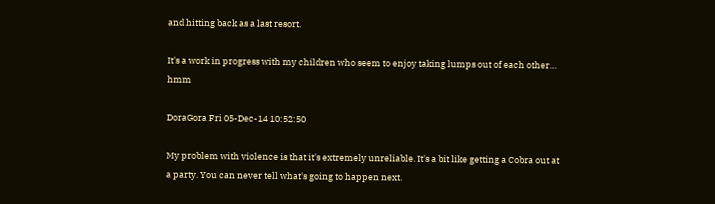and hitting back as a last resort.

It's a work in progress with my children who seem to enjoy taking lumps out of each other… hmm

DoraGora Fri 05-Dec-14 10:52:50

My problem with violence is that it's extremely unreliable. It's a bit like getting a Cobra out at a party. You can never tell what's going to happen next.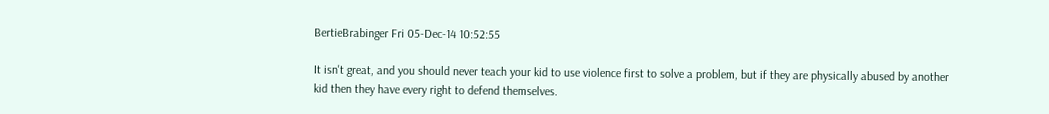BertieBrabinger Fri 05-Dec-14 10:52:55

It isn't great, and you should never teach your kid to use violence first to solve a problem, but if they are physically abused by another kid then they have every right to defend themselves.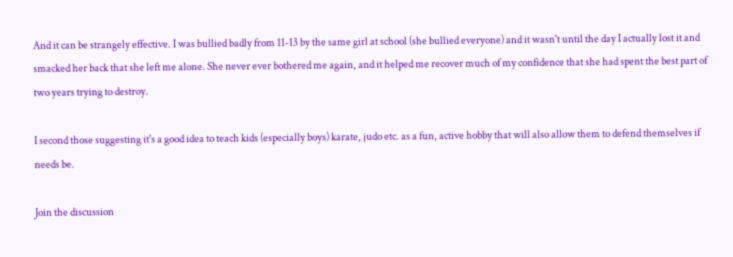And it can be strangely effective. I was bullied badly from 11-13 by the same girl at school (she bullied everyone) and it wasn't until the day I actually lost it and smacked her back that she left me alone. She never ever bothered me again, and it helped me recover much of my confidence that she had spent the best part of two years trying to destroy.

I second those suggesting it's a good idea to teach kids (especially boys) karate, judo etc. as a fun, active hobby that will also allow them to defend themselves if needs be.

Join the discussion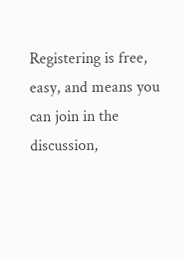Registering is free, easy, and means you can join in the discussion,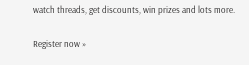watch threads, get discounts, win prizes and lots more.

Register now »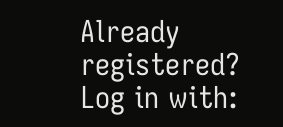Already registered? Log in with: